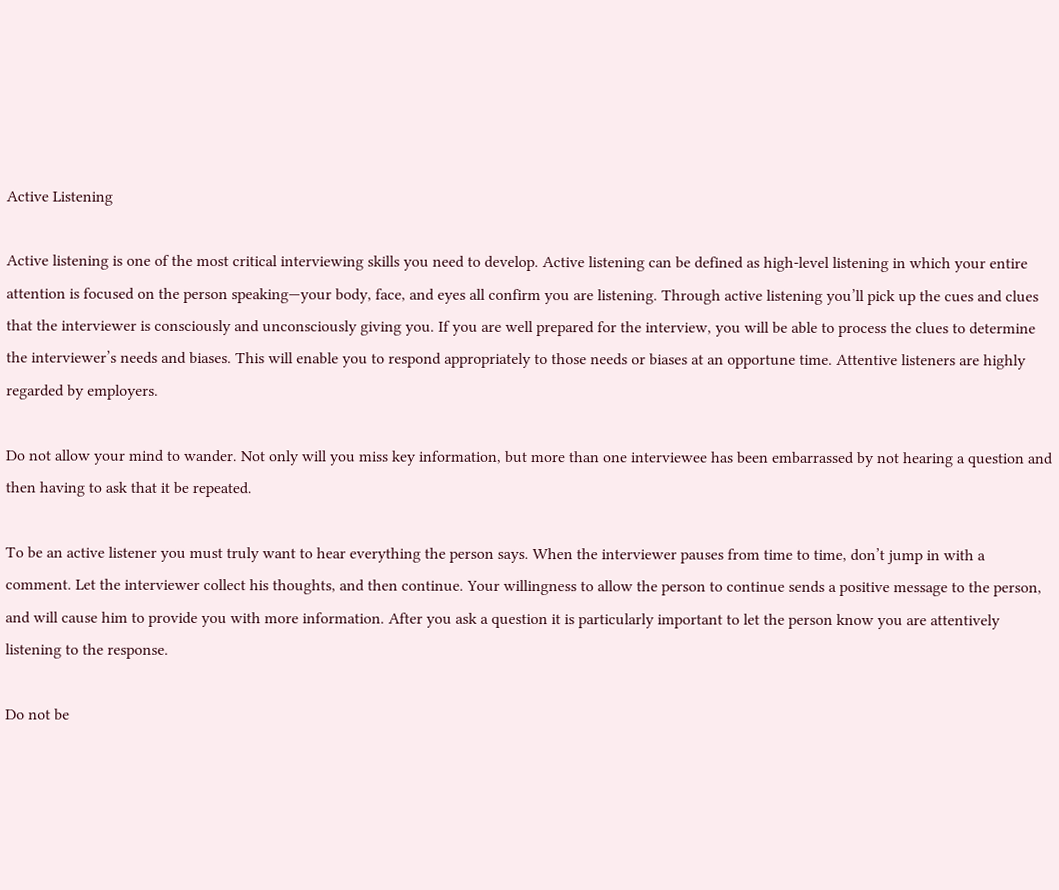Active Listening

Active listening is one of the most critical interviewing skills you need to develop. Active listening can be defined as high-level listening in which your entire attention is focused on the person speaking—your body, face, and eyes all confirm you are listening. Through active listening you’ll pick up the cues and clues that the interviewer is consciously and unconsciously giving you. If you are well prepared for the interview, you will be able to process the clues to determine the interviewer’s needs and biases. This will enable you to respond appropriately to those needs or biases at an opportune time. Attentive listeners are highly regarded by employers.

Do not allow your mind to wander. Not only will you miss key information, but more than one interviewee has been embarrassed by not hearing a question and then having to ask that it be repeated.

To be an active listener you must truly want to hear everything the person says. When the interviewer pauses from time to time, don’t jump in with a comment. Let the interviewer collect his thoughts, and then continue. Your willingness to allow the person to continue sends a positive message to the person, and will cause him to provide you with more information. After you ask a question it is particularly important to let the person know you are attentively listening to the response.

Do not be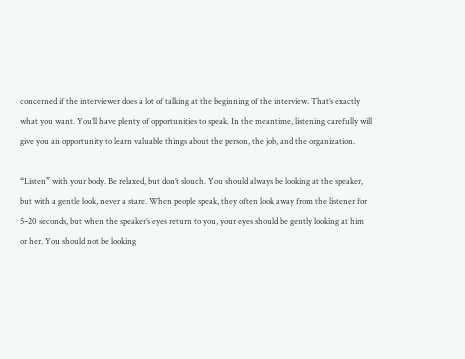concerned if the interviewer does a lot of talking at the beginning of the interview. That’s exactly what you want. You’ll have plenty of opportunities to speak. In the meantime, listening carefully will give you an opportunity to learn valuable things about the person, the job, and the organization.

“Listen” with your body. Be relaxed, but don’t slouch. You should always be looking at the speaker, but with a gentle look, never a stare. When people speak, they often look away from the listener for 5–20 seconds, but when the speaker’s eyes return to you, your eyes should be gently looking at him or her. You should not be looking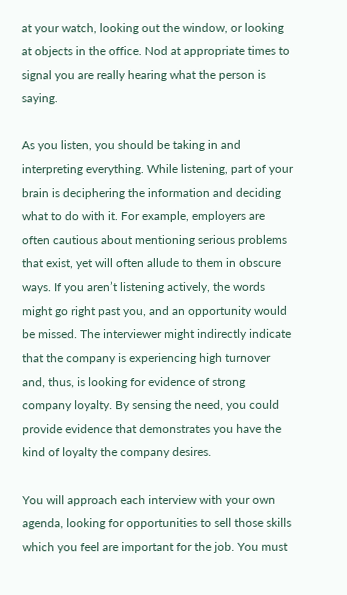at your watch, looking out the window, or looking at objects in the office. Nod at appropriate times to signal you are really hearing what the person is saying.

As you listen, you should be taking in and interpreting everything. While listening, part of your brain is deciphering the information and deciding what to do with it. For example, employers are often cautious about mentioning serious problems that exist, yet will often allude to them in obscure ways. If you aren’t listening actively, the words might go right past you, and an opportunity would be missed. The interviewer might indirectly indicate that the company is experiencing high turnover and, thus, is looking for evidence of strong company loyalty. By sensing the need, you could provide evidence that demonstrates you have the kind of loyalty the company desires.

You will approach each interview with your own agenda, looking for opportunities to sell those skills which you feel are important for the job. You must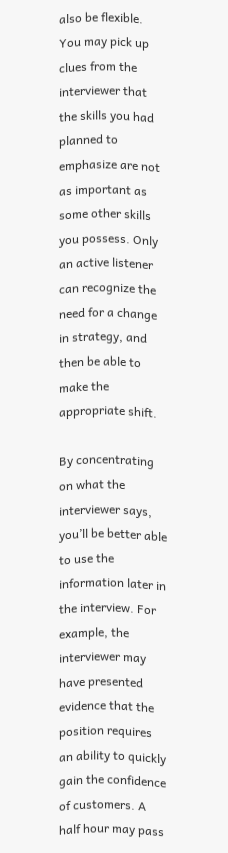also be flexible. You may pick up clues from the interviewer that the skills you had planned to emphasize are not as important as some other skills you possess. Only an active listener can recognize the need for a change in strategy, and then be able to make the appropriate shift.

By concentrating on what the interviewer says, you’ll be better able to use the information later in the interview. For example, the interviewer may have presented evidence that the position requires an ability to quickly gain the confidence of customers. A half hour may pass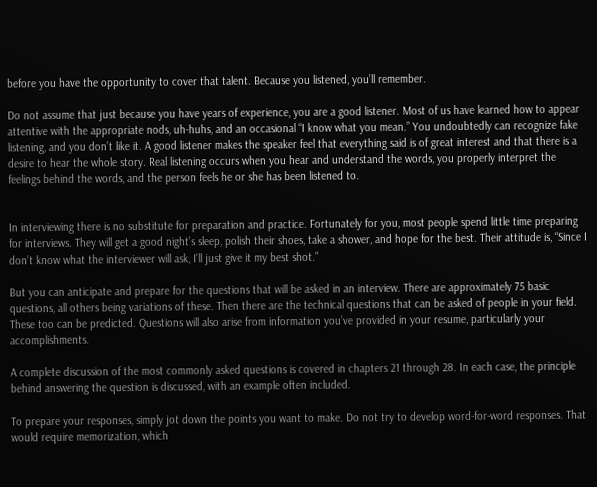before you have the opportunity to cover that talent. Because you listened, you’ll remember.

Do not assume that just because you have years of experience, you are a good listener. Most of us have learned how to appear attentive with the appropriate nods, uh-huhs, and an occasional “I know what you mean.” You undoubtedly can recognize fake listening, and you don’t like it. A good listener makes the speaker feel that everything said is of great interest and that there is a desire to hear the whole story. Real listening occurs when you hear and understand the words, you properly interpret the feelings behind the words, and the person feels he or she has been listened to.


In interviewing there is no substitute for preparation and practice. Fortunately for you, most people spend little time preparing for interviews. They will get a good night’s sleep, polish their shoes, take a shower, and hope for the best. Their attitude is, “Since I don’t know what the interviewer will ask, I’ll just give it my best shot.”

But you can anticipate and prepare for the questions that will be asked in an interview. There are approximately 75 basic questions, all others being variations of these. Then there are the technical questions that can be asked of people in your field. These too can be predicted. Questions will also arise from information you’ve provided in your resume, particularly your accomplishments.

A complete discussion of the most commonly asked questions is covered in chapters 21 through 28. In each case, the principle behind answering the question is discussed, with an example often included.

To prepare your responses, simply jot down the points you want to make. Do not try to develop word-for-word responses. That would require memorization, which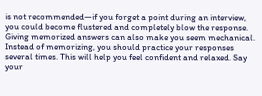is not recommended—if you forget a point during an interview, you could become flustered and completely blow the response. Giving memorized answers can also make you seem mechanical. Instead of memorizing, you should practice your responses several times. This will help you feel confident and relaxed. Say your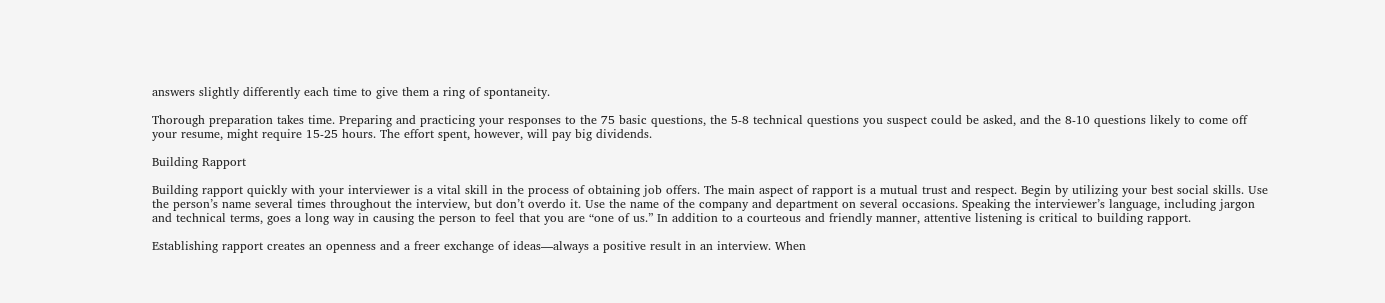answers slightly differently each time to give them a ring of spontaneity.

Thorough preparation takes time. Preparing and practicing your responses to the 75 basic questions, the 5-8 technical questions you suspect could be asked, and the 8-10 questions likely to come off your resume, might require 15-25 hours. The effort spent, however, will pay big dividends.

Building Rapport

Building rapport quickly with your interviewer is a vital skill in the process of obtaining job offers. The main aspect of rapport is a mutual trust and respect. Begin by utilizing your best social skills. Use the person’s name several times throughout the interview, but don’t overdo it. Use the name of the company and department on several occasions. Speaking the interviewer’s language, including jargon and technical terms, goes a long way in causing the person to feel that you are “one of us.” In addition to a courteous and friendly manner, attentive listening is critical to building rapport.

Establishing rapport creates an openness and a freer exchange of ideas—always a positive result in an interview. When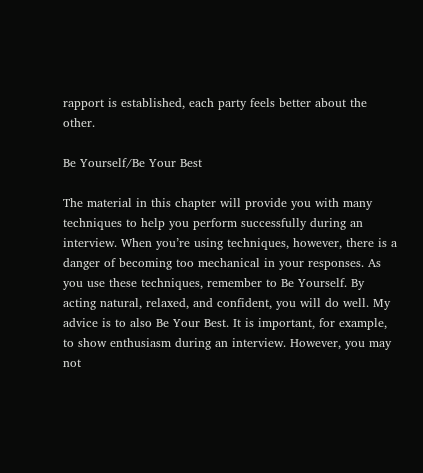rapport is established, each party feels better about the other.

Be Yourself/Be Your Best

The material in this chapter will provide you with many techniques to help you perform successfully during an interview. When you’re using techniques, however, there is a danger of becoming too mechanical in your responses. As you use these techniques, remember to Be Yourself. By acting natural, relaxed, and confident, you will do well. My advice is to also Be Your Best. It is important, for example, to show enthusiasm during an interview. However, you may not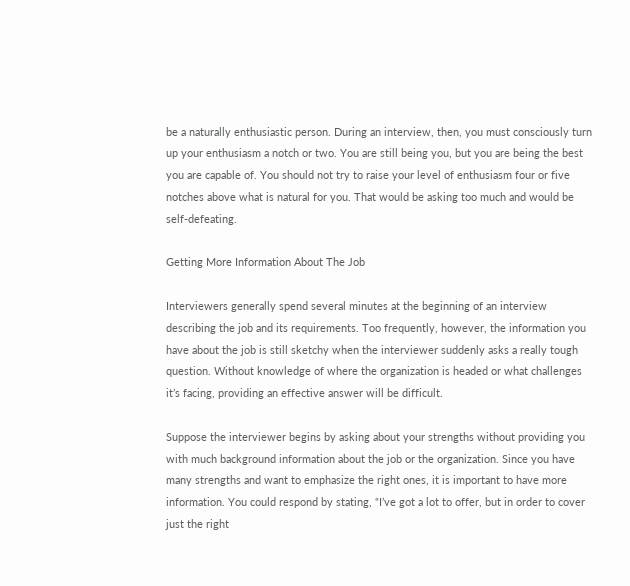be a naturally enthusiastic person. During an interview, then, you must consciously turn up your enthusiasm a notch or two. You are still being you, but you are being the best you are capable of. You should not try to raise your level of enthusiasm four or five notches above what is natural for you. That would be asking too much and would be self-defeating.

Getting More Information About The Job

Interviewers generally spend several minutes at the beginning of an interview describing the job and its requirements. Too frequently, however, the information you have about the job is still sketchy when the interviewer suddenly asks a really tough question. Without knowledge of where the organization is headed or what challenges it’s facing, providing an effective answer will be difficult.

Suppose the interviewer begins by asking about your strengths without providing you with much background information about the job or the organization. Since you have many strengths and want to emphasize the right ones, it is important to have more information. You could respond by stating, “I’ve got a lot to offer, but in order to cover just the right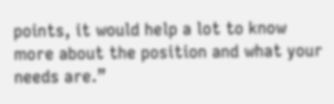points, it would help a lot to know more about the position and what your needs are.”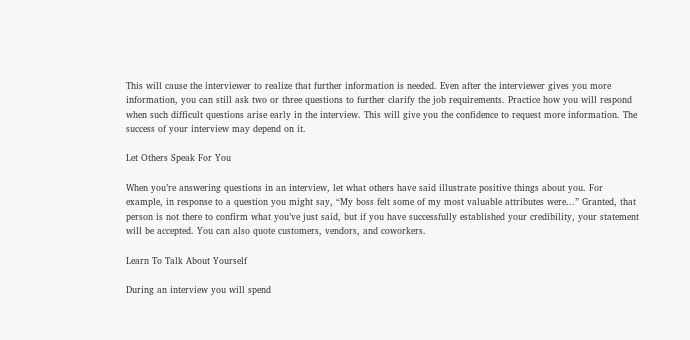This will cause the interviewer to realize that further information is needed. Even after the interviewer gives you more information, you can still ask two or three questions to further clarify the job requirements. Practice how you will respond when such difficult questions arise early in the interview. This will give you the confidence to request more information. The success of your interview may depend on it.

Let Others Speak For You

When you’re answering questions in an interview, let what others have said illustrate positive things about you. For example, in response to a question you might say, “My boss felt some of my most valuable attributes were...” Granted, that person is not there to confirm what you’ve just said, but if you have successfully established your credibility, your statement will be accepted. You can also quote customers, vendors, and coworkers.

Learn To Talk About Yourself

During an interview you will spend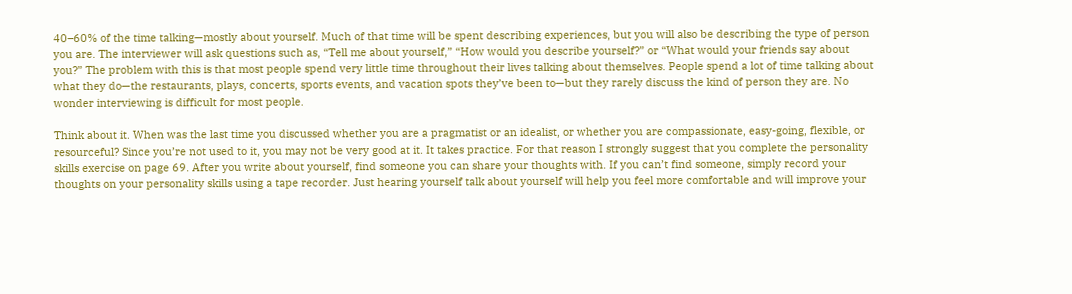40–60% of the time talking—mostly about yourself. Much of that time will be spent describing experiences, but you will also be describing the type of person you are. The interviewer will ask questions such as, “Tell me about yourself,” “How would you describe yourself?” or “What would your friends say about you?” The problem with this is that most people spend very little time throughout their lives talking about themselves. People spend a lot of time talking about what they do—the restaurants, plays, concerts, sports events, and vacation spots they’ve been to—but they rarely discuss the kind of person they are. No wonder interviewing is difficult for most people.

Think about it. When was the last time you discussed whether you are a pragmatist or an idealist, or whether you are compassionate, easy-going, flexible, or resourceful? Since you’re not used to it, you may not be very good at it. It takes practice. For that reason I strongly suggest that you complete the personality skills exercise on page 69. After you write about yourself, find someone you can share your thoughts with. If you can’t find someone, simply record your thoughts on your personality skills using a tape recorder. Just hearing yourself talk about yourself will help you feel more comfortable and will improve your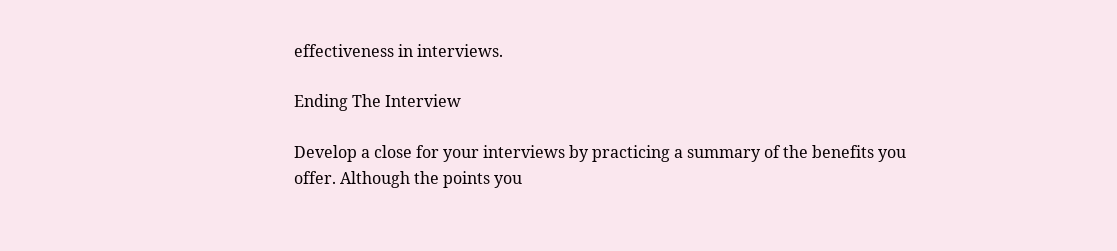effectiveness in interviews.

Ending The Interview

Develop a close for your interviews by practicing a summary of the benefits you offer. Although the points you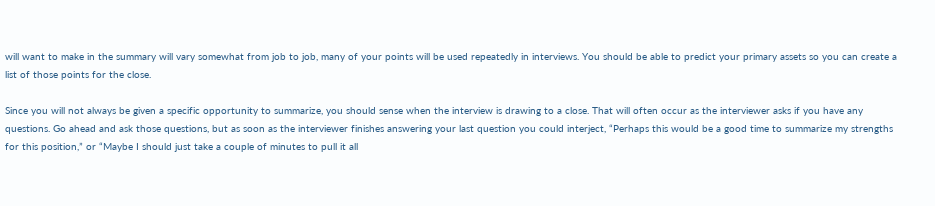will want to make in the summary will vary somewhat from job to job, many of your points will be used repeatedly in interviews. You should be able to predict your primary assets so you can create a list of those points for the close.

Since you will not always be given a specific opportunity to summarize, you should sense when the interview is drawing to a close. That will often occur as the interviewer asks if you have any questions. Go ahead and ask those questions, but as soon as the interviewer finishes answering your last question you could interject, “Perhaps this would be a good time to summarize my strengths for this position,” or “Maybe I should just take a couple of minutes to pull it all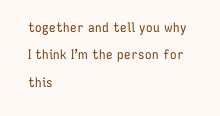together and tell you why I think I’m the person for this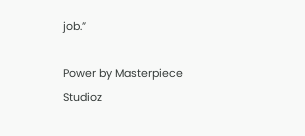job.”

Power by Masterpiece Studioz